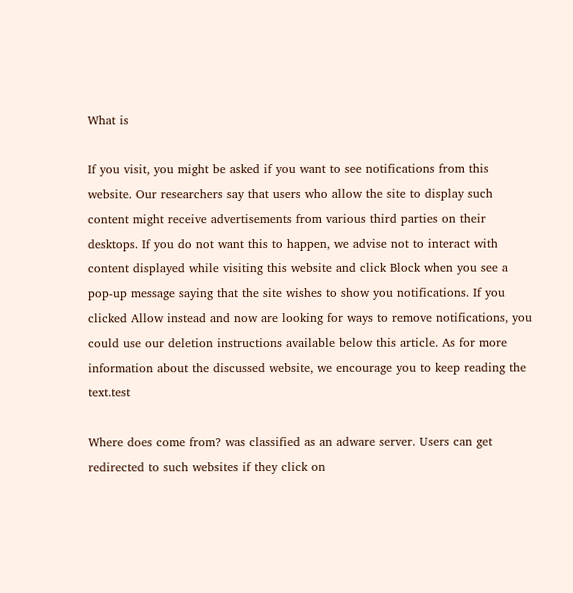What is

If you visit, you might be asked if you want to see notifications from this website. Our researchers say that users who allow the site to display such content might receive advertisements from various third parties on their desktops. If you do not want this to happen, we advise not to interact with content displayed while visiting this website and click Block when you see a pop-up message saying that the site wishes to show you notifications. If you clicked Allow instead and now are looking for ways to remove notifications, you could use our deletion instructions available below this article. As for more information about the discussed website, we encourage you to keep reading the text.test

Where does come from? was classified as an adware server. Users can get redirected to such websites if they click on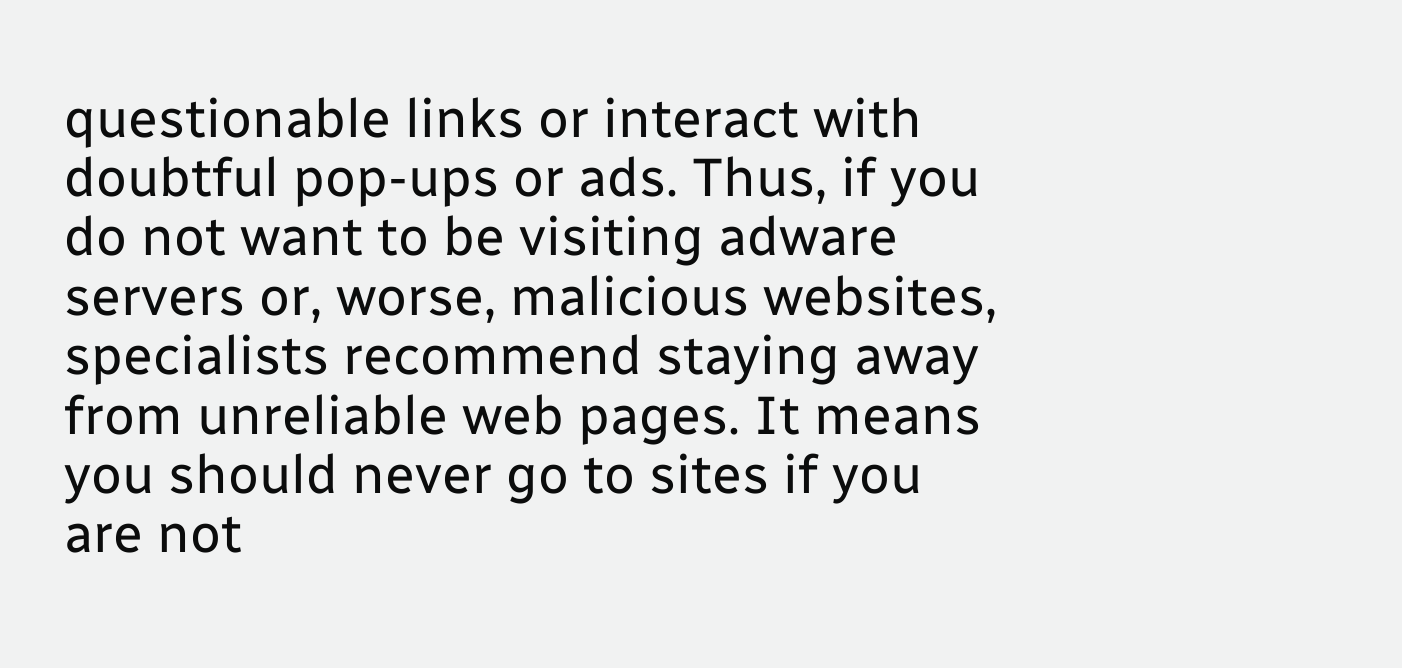questionable links or interact with doubtful pop-ups or ads. Thus, if you do not want to be visiting adware servers or, worse, malicious websites, specialists recommend staying away from unreliable web pages. It means you should never go to sites if you are not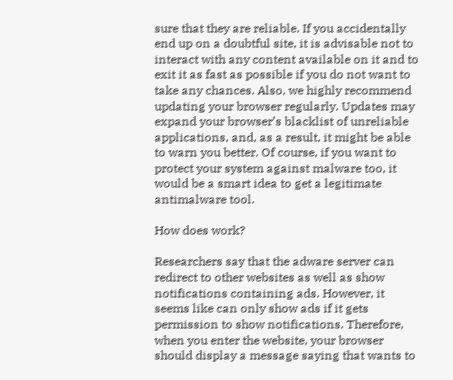sure that they are reliable. If you accidentally end up on a doubtful site, it is advisable not to interact with any content available on it and to exit it as fast as possible if you do not want to take any chances. Also, we highly recommend updating your browser regularly. Updates may expand your browser’s blacklist of unreliable applications, and, as a result, it might be able to warn you better. Of course, if you want to protect your system against malware too, it would be a smart idea to get a legitimate antimalware tool.

How does work?

Researchers say that the adware server can redirect to other websites as well as show notifications containing ads. However, it seems like can only show ads if it gets permission to show notifications. Therefore, when you enter the website, your browser should display a message saying that wants to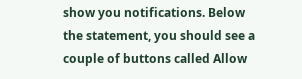show you notifications. Below the statement, you should see a couple of buttons called Allow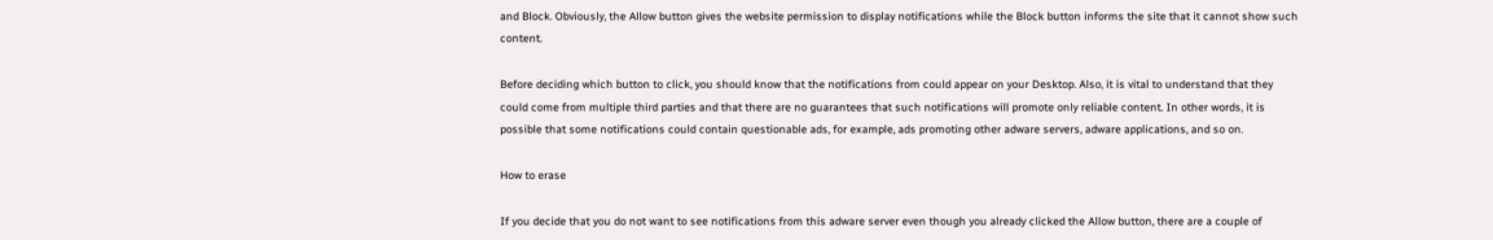and Block. Obviously, the Allow button gives the website permission to display notifications while the Block button informs the site that it cannot show such content.

Before deciding which button to click, you should know that the notifications from could appear on your Desktop. Also, it is vital to understand that they could come from multiple third parties and that there are no guarantees that such notifications will promote only reliable content. In other words, it is possible that some notifications could contain questionable ads, for example, ads promoting other adware servers, adware applications, and so on.

How to erase

If you decide that you do not want to see notifications from this adware server even though you already clicked the Allow button, there are a couple of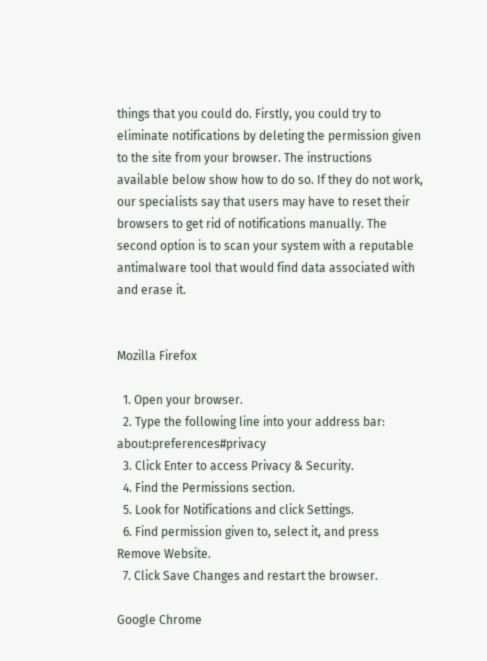things that you could do. Firstly, you could try to eliminate notifications by deleting the permission given to the site from your browser. The instructions available below show how to do so. If they do not work, our specialists say that users may have to reset their browsers to get rid of notifications manually. The second option is to scan your system with a reputable antimalware tool that would find data associated with and erase it.


Mozilla Firefox

  1. Open your browser.
  2. Type the following line into your address bar: about:preferences#privacy
  3. Click Enter to access Privacy & Security.
  4. Find the Permissions section.
  5. Look for Notifications and click Settings.
  6. Find permission given to, select it, and press Remove Website.
  7. Click Save Changes and restart the browser.

Google Chrome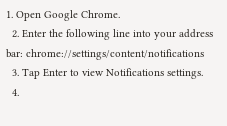1. Open Google Chrome.
  2. Enter the following line into your address bar: chrome://settings/content/notifications
  3. Tap Enter to view Notifications settings.
  4.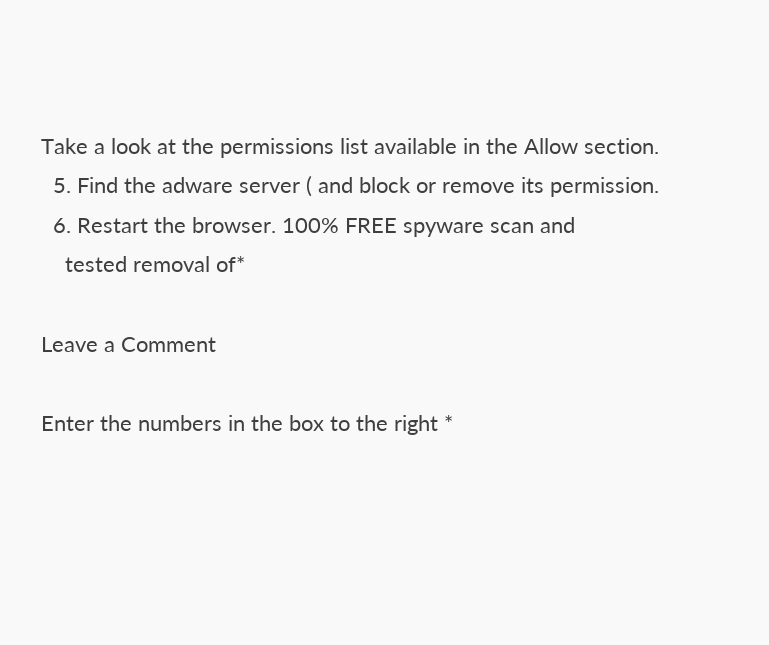Take a look at the permissions list available in the Allow section.
  5. Find the adware server ( and block or remove its permission.
  6. Restart the browser. 100% FREE spyware scan and
    tested removal of*

Leave a Comment

Enter the numbers in the box to the right *